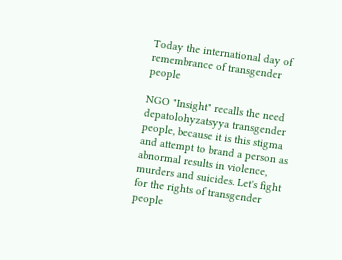Today the international day of remembrance of transgender people

NGO "Insight" recalls the need depatolohyzatsyya transgender people, because it is this stigma and attempt to brand a person as abnormal results in violence, murders and suicides. Let's fight for the rights of transgender people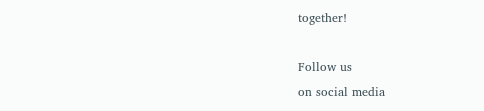together!

Follow us
on social media